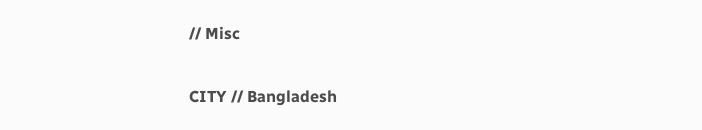// Misc

CITY // Bangladesh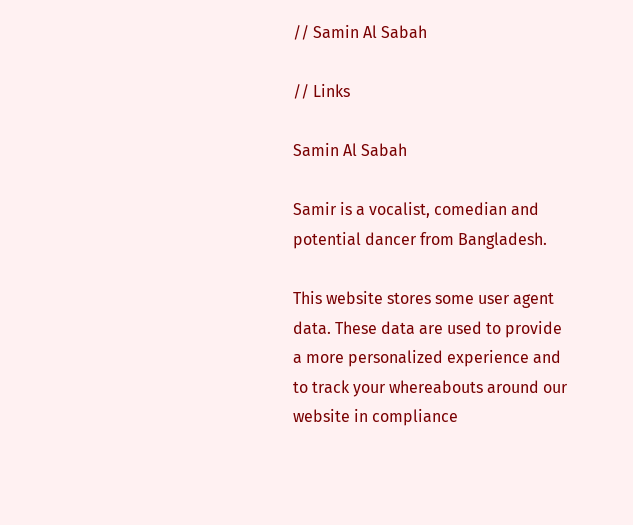// Samin Al Sabah

// Links

Samin Al Sabah

Samir is a vocalist, comedian and potential dancer from Bangladesh.

This website stores some user agent data. These data are used to provide a more personalized experience and to track your whereabouts around our website in compliance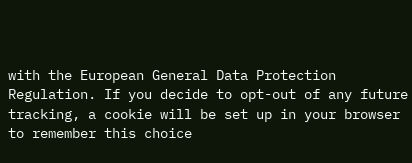with the European General Data Protection Regulation. If you decide to opt-out of any future tracking, a cookie will be set up in your browser to remember this choice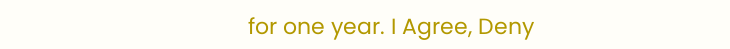for one year. I Agree, Deny